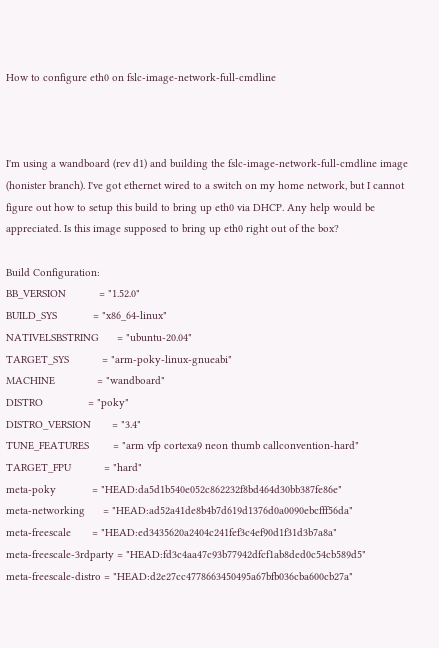How to configure eth0 on fslc-image-network-full-cmdline



I'm using a wandboard (rev d1) and building the fslc-image-network-full-cmdline image (honister branch). I've got ethernet wired to a switch on my home network, but I cannot figure out how to setup this build to bring up eth0 via DHCP. Any help would be appreciated. Is this image supposed to bring up eth0 right out of the box?

Build Configuration:
BB_VERSION           = "1.52.0"
BUILD_SYS            = "x86_64-linux"
NATIVELSBSTRING      = "ubuntu-20.04"
TARGET_SYS           = "arm-poky-linux-gnueabi"
MACHINE              = "wandboard"
DISTRO               = "poky"
DISTRO_VERSION       = "3.4"
TUNE_FEATURES        = "arm vfp cortexa9 neon thumb callconvention-hard"
TARGET_FPU           = "hard"
meta-poky            = "HEAD:da5d1b540e052c862232f8bd464d30bb387fe86e"
meta-networking      = "HEAD:ad52a41de8b4b7d619d1376d0a0090ebcfff56da"
meta-freescale       = "HEAD:ed3435620a2404c241fef3c4ef90d1f31d3b7a8a"
meta-freescale-3rdparty = "HEAD:fd3c4aa47c93b77942dfcf1ab8ded0c54cb589d5"
meta-freescale-distro = "HEAD:d2e27cc4778663450495a67bfb036cba600cb27a"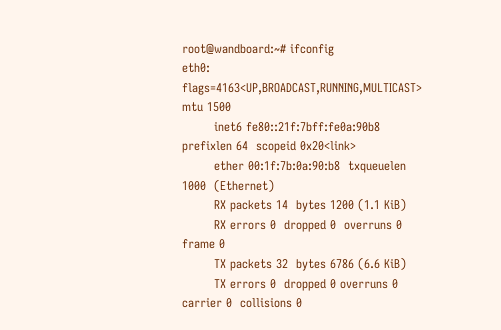root@wandboard:~# ifconfig
eth0: flags=4163<UP,BROADCAST,RUNNING,MULTICAST>  mtu 1500
        inet6 fe80::21f:7bff:fe0a:90b8  prefixlen 64  scopeid 0x20<link>
        ether 00:1f:7b:0a:90:b8  txqueuelen 1000  (Ethernet)
        RX packets 14  bytes 1200 (1.1 KiB)
        RX errors 0  dropped 0  overruns 0  frame 0
        TX packets 32  bytes 6786 (6.6 KiB)
        TX errors 0  dropped 0 overruns 0  carrier 0  collisions 0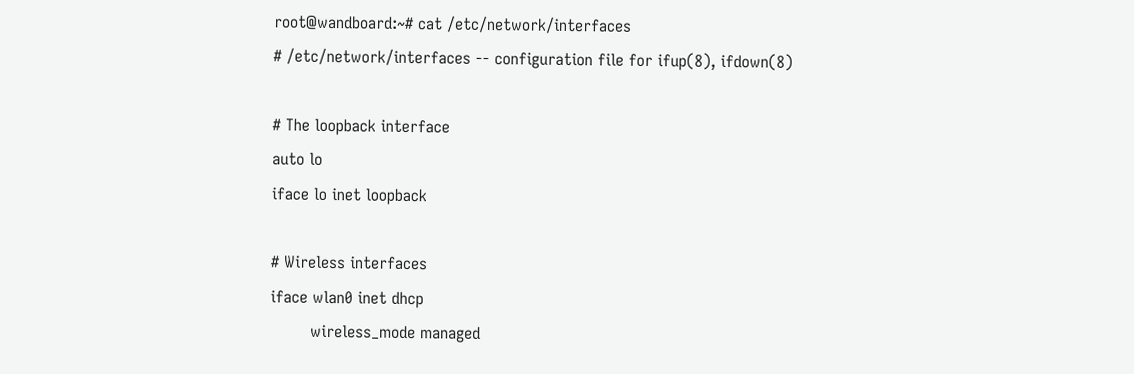root@wandboard:~# cat /etc/network/interfaces
# /etc/network/interfaces -- configuration file for ifup(8), ifdown(8)

# The loopback interface
auto lo
iface lo inet loopback

# Wireless interfaces
iface wlan0 inet dhcp
        wireless_mode managed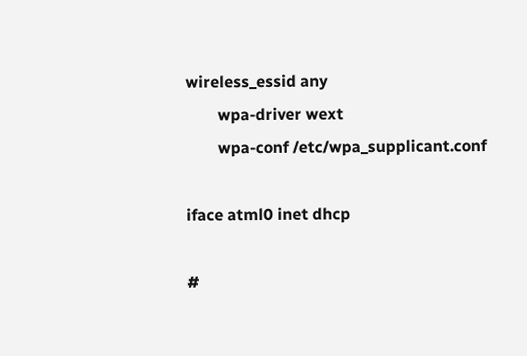wireless_essid any
        wpa-driver wext
        wpa-conf /etc/wpa_supplicant.conf

iface atml0 inet dhcp

#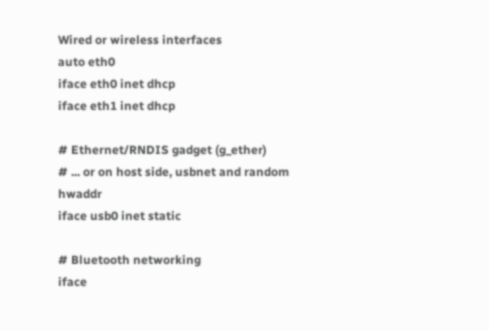Wired or wireless interfaces
auto eth0
iface eth0 inet dhcp
iface eth1 inet dhcp

# Ethernet/RNDIS gadget (g_ether)
# ... or on host side, usbnet and random hwaddr
iface usb0 inet static

# Bluetooth networking
iface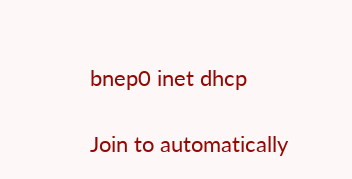bnep0 inet dhcp

Join to automatically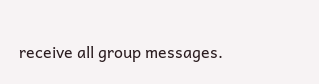receive all group messages.